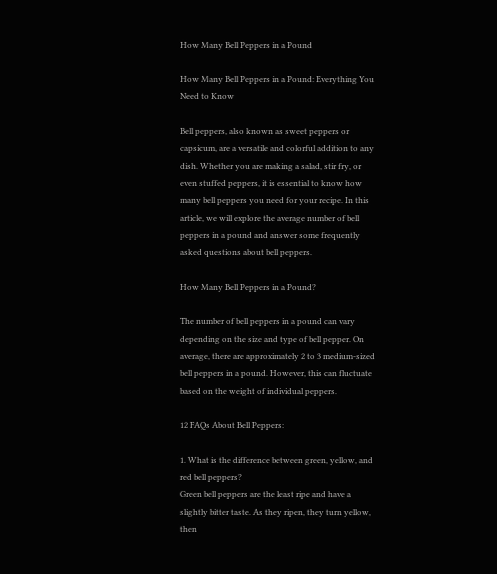How Many Bell Peppers in a Pound

How Many Bell Peppers in a Pound: Everything You Need to Know

Bell peppers, also known as sweet peppers or capsicum, are a versatile and colorful addition to any dish. Whether you are making a salad, stir fry, or even stuffed peppers, it is essential to know how many bell peppers you need for your recipe. In this article, we will explore the average number of bell peppers in a pound and answer some frequently asked questions about bell peppers.

How Many Bell Peppers in a Pound?

The number of bell peppers in a pound can vary depending on the size and type of bell pepper. On average, there are approximately 2 to 3 medium-sized bell peppers in a pound. However, this can fluctuate based on the weight of individual peppers.

12 FAQs About Bell Peppers:

1. What is the difference between green, yellow, and red bell peppers?
Green bell peppers are the least ripe and have a slightly bitter taste. As they ripen, they turn yellow, then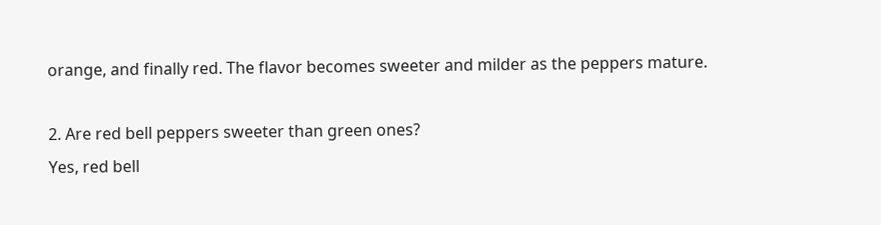orange, and finally red. The flavor becomes sweeter and milder as the peppers mature.

2. Are red bell peppers sweeter than green ones?
Yes, red bell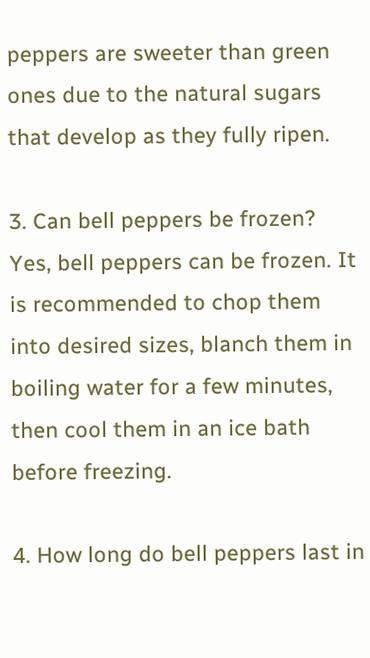peppers are sweeter than green ones due to the natural sugars that develop as they fully ripen.

3. Can bell peppers be frozen?
Yes, bell peppers can be frozen. It is recommended to chop them into desired sizes, blanch them in boiling water for a few minutes, then cool them in an ice bath before freezing.

4. How long do bell peppers last in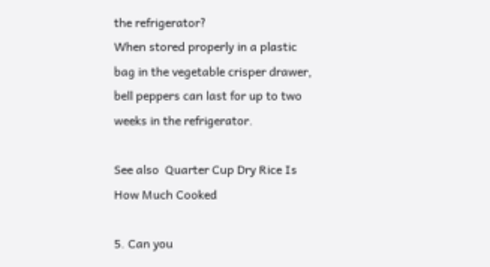the refrigerator?
When stored properly in a plastic bag in the vegetable crisper drawer, bell peppers can last for up to two weeks in the refrigerator.

See also  Quarter Cup Dry Rice Is How Much Cooked

5. Can you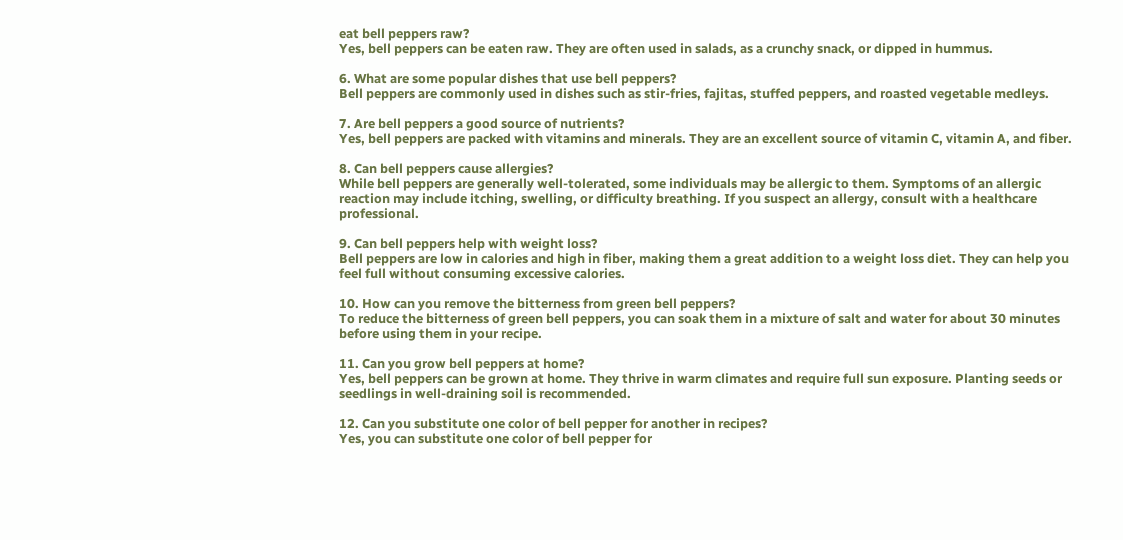eat bell peppers raw?
Yes, bell peppers can be eaten raw. They are often used in salads, as a crunchy snack, or dipped in hummus.

6. What are some popular dishes that use bell peppers?
Bell peppers are commonly used in dishes such as stir-fries, fajitas, stuffed peppers, and roasted vegetable medleys.

7. Are bell peppers a good source of nutrients?
Yes, bell peppers are packed with vitamins and minerals. They are an excellent source of vitamin C, vitamin A, and fiber.

8. Can bell peppers cause allergies?
While bell peppers are generally well-tolerated, some individuals may be allergic to them. Symptoms of an allergic reaction may include itching, swelling, or difficulty breathing. If you suspect an allergy, consult with a healthcare professional.

9. Can bell peppers help with weight loss?
Bell peppers are low in calories and high in fiber, making them a great addition to a weight loss diet. They can help you feel full without consuming excessive calories.

10. How can you remove the bitterness from green bell peppers?
To reduce the bitterness of green bell peppers, you can soak them in a mixture of salt and water for about 30 minutes before using them in your recipe.

11. Can you grow bell peppers at home?
Yes, bell peppers can be grown at home. They thrive in warm climates and require full sun exposure. Planting seeds or seedlings in well-draining soil is recommended.

12. Can you substitute one color of bell pepper for another in recipes?
Yes, you can substitute one color of bell pepper for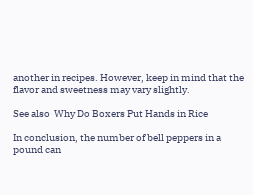another in recipes. However, keep in mind that the flavor and sweetness may vary slightly.

See also  Why Do Boxers Put Hands in Rice

In conclusion, the number of bell peppers in a pound can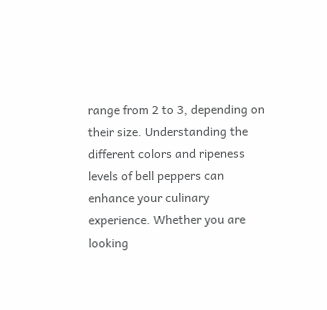range from 2 to 3, depending on their size. Understanding the different colors and ripeness levels of bell peppers can enhance your culinary experience. Whether you are looking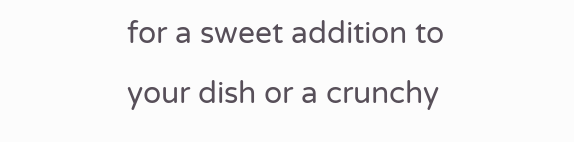for a sweet addition to your dish or a crunchy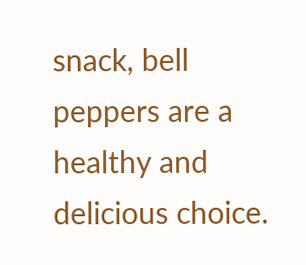snack, bell peppers are a healthy and delicious choice.